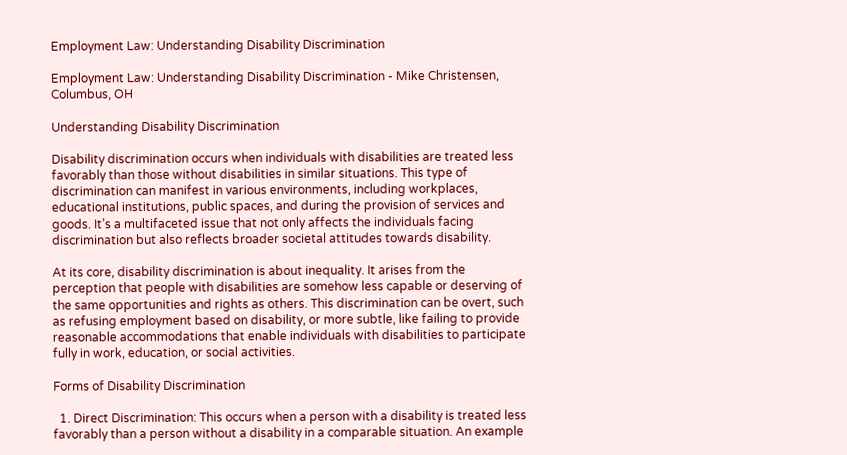Employment Law: Understanding Disability Discrimination

Employment Law: Understanding Disability Discrimination - Mike Christensen, Columbus, OH

Understanding Disability Discrimination

Disability discrimination occurs when individuals with disabilities are treated less favorably than those without disabilities in similar situations. This type of discrimination can manifest in various environments, including workplaces, educational institutions, public spaces, and during the provision of services and goods. It’s a multifaceted issue that not only affects the individuals facing discrimination but also reflects broader societal attitudes towards disability.

At its core, disability discrimination is about inequality. It arises from the perception that people with disabilities are somehow less capable or deserving of the same opportunities and rights as others. This discrimination can be overt, such as refusing employment based on disability, or more subtle, like failing to provide reasonable accommodations that enable individuals with disabilities to participate fully in work, education, or social activities.

Forms of Disability Discrimination

  1. Direct Discrimination: This occurs when a person with a disability is treated less favorably than a person without a disability in a comparable situation. An example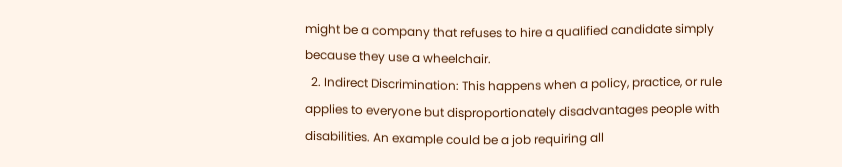might be a company that refuses to hire a qualified candidate simply because they use a wheelchair.
  2. Indirect Discrimination: This happens when a policy, practice, or rule applies to everyone but disproportionately disadvantages people with disabilities. An example could be a job requiring all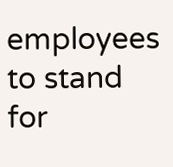employees to stand for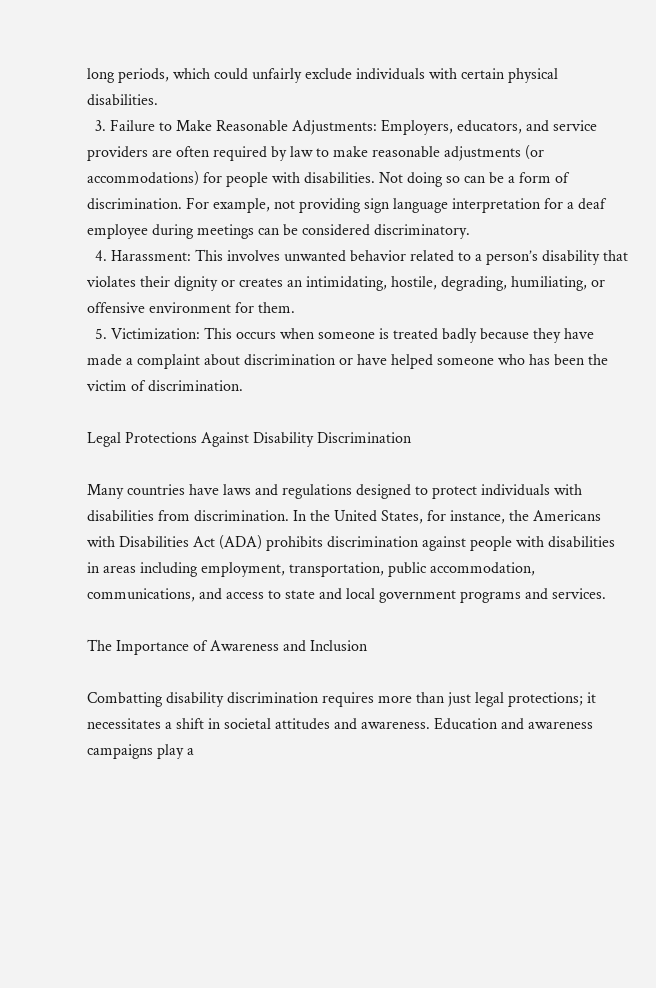long periods, which could unfairly exclude individuals with certain physical disabilities.
  3. Failure to Make Reasonable Adjustments: Employers, educators, and service providers are often required by law to make reasonable adjustments (or accommodations) for people with disabilities. Not doing so can be a form of discrimination. For example, not providing sign language interpretation for a deaf employee during meetings can be considered discriminatory.
  4. Harassment: This involves unwanted behavior related to a person’s disability that violates their dignity or creates an intimidating, hostile, degrading, humiliating, or offensive environment for them.
  5. Victimization: This occurs when someone is treated badly because they have made a complaint about discrimination or have helped someone who has been the victim of discrimination.

Legal Protections Against Disability Discrimination

Many countries have laws and regulations designed to protect individuals with disabilities from discrimination. In the United States, for instance, the Americans with Disabilities Act (ADA) prohibits discrimination against people with disabilities in areas including employment, transportation, public accommodation, communications, and access to state and local government programs and services.

The Importance of Awareness and Inclusion

Combatting disability discrimination requires more than just legal protections; it necessitates a shift in societal attitudes and awareness. Education and awareness campaigns play a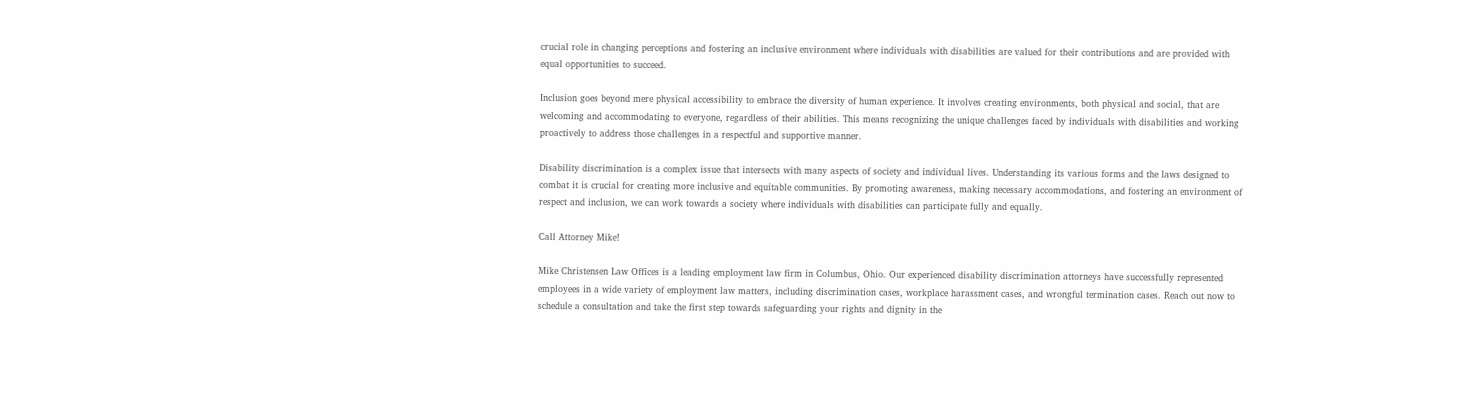crucial role in changing perceptions and fostering an inclusive environment where individuals with disabilities are valued for their contributions and are provided with equal opportunities to succeed.

Inclusion goes beyond mere physical accessibility to embrace the diversity of human experience. It involves creating environments, both physical and social, that are welcoming and accommodating to everyone, regardless of their abilities. This means recognizing the unique challenges faced by individuals with disabilities and working proactively to address those challenges in a respectful and supportive manner.

Disability discrimination is a complex issue that intersects with many aspects of society and individual lives. Understanding its various forms and the laws designed to combat it is crucial for creating more inclusive and equitable communities. By promoting awareness, making necessary accommodations, and fostering an environment of respect and inclusion, we can work towards a society where individuals with disabilities can participate fully and equally.

Call Attorney Mike!

Mike Christensen Law Offices is a leading employment law firm in Columbus, Ohio. Our experienced disability discrimination attorneys have successfully represented employees in a wide variety of employment law matters, including discrimination cases, workplace harassment cases, and wrongful termination cases. Reach out now to schedule a consultation and take the first step towards safeguarding your rights and dignity in the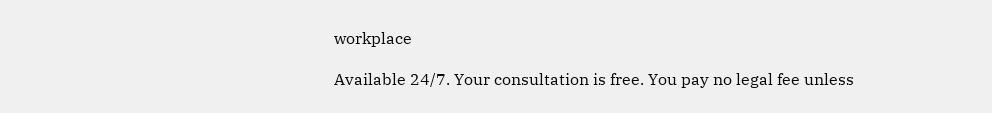workplace

Available 24/7. Your consultation is free. You pay no legal fee unless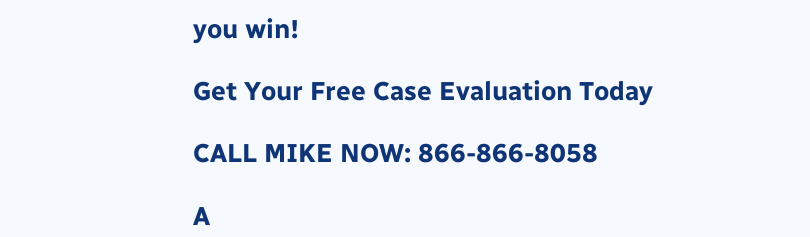you win!

Get Your Free Case Evaluation Today

CALL MIKE NOW: 866-866-8058

A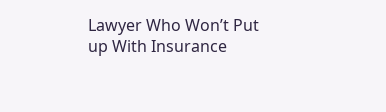Lawyer Who Won’t Put up With Insurance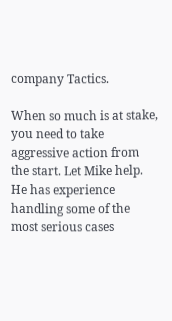company Tactics.

When so much is at stake, you need to take aggressive action from the start. Let Mike help. He has experience handling some of the most serious cases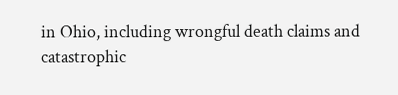in Ohio, including wrongful death claims and catastrophic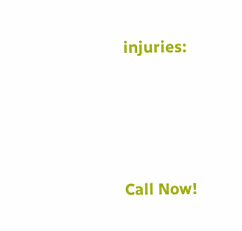injuries:





Call Now!